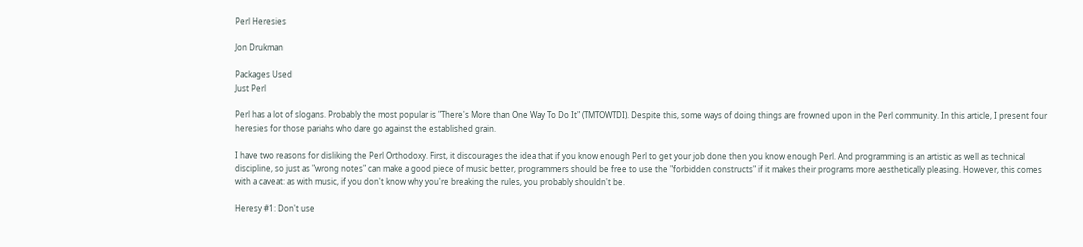Perl Heresies

Jon Drukman

Packages Used
Just Perl

Perl has a lot of slogans. Probably the most popular is "There's More than One Way To Do It" (TMTOWTDI). Despite this, some ways of doing things are frowned upon in the Perl community. In this article, I present four heresies for those pariahs who dare go against the established grain.

I have two reasons for disliking the Perl Orthodoxy. First, it discourages the idea that if you know enough Perl to get your job done then you know enough Perl. And programming is an artistic as well as technical discipline, so just as "wrong notes" can make a good piece of music better, programmers should be free to use the "forbidden constructs" if it makes their programs more aesthetically pleasing. However, this comes with a caveat: as with music, if you don't know why you're breaking the rules, you probably shouldn't be.

Heresy #1: Don't use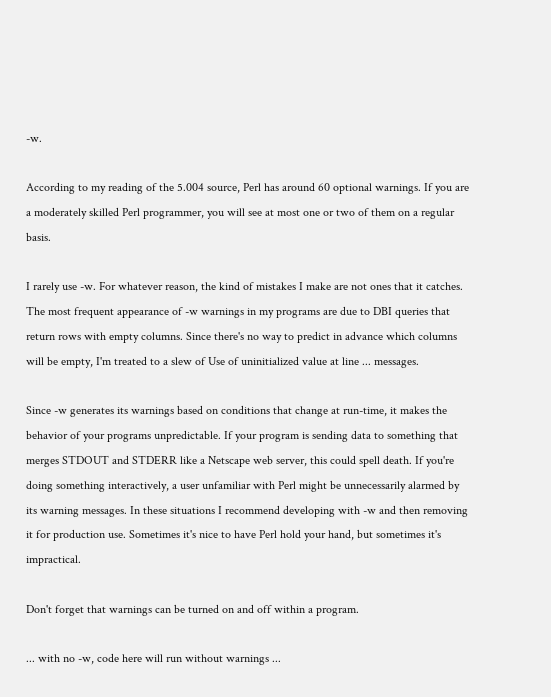-w.

According to my reading of the 5.004 source, Perl has around 60 optional warnings. If you are a moderately skilled Perl programmer, you will see at most one or two of them on a regular basis.

I rarely use -w. For whatever reason, the kind of mistakes I make are not ones that it catches. The most frequent appearance of -w warnings in my programs are due to DBI queries that return rows with empty columns. Since there's no way to predict in advance which columns will be empty, I'm treated to a slew of Use of uninitialized value at line ... messages.

Since -w generates its warnings based on conditions that change at run-time, it makes the behavior of your programs unpredictable. If your program is sending data to something that merges STDOUT and STDERR like a Netscape web server, this could spell death. If you're doing something interactively, a user unfamiliar with Perl might be unnecessarily alarmed by its warning messages. In these situations I recommend developing with -w and then removing it for production use. Sometimes it's nice to have Perl hold your hand, but sometimes it's impractical.

Don't forget that warnings can be turned on and off within a program.

... with no -w, code here will run without warnings ...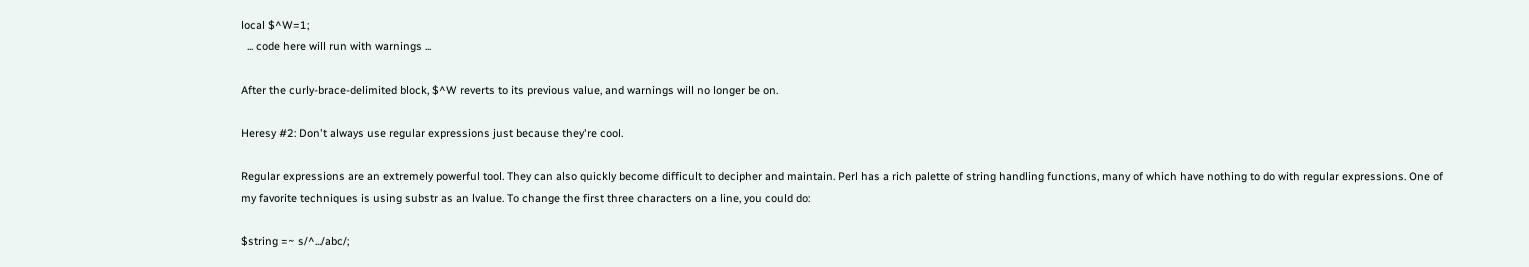local $^W=1;
  ... code here will run with warnings ...

After the curly-brace-delimited block, $^W reverts to its previous value, and warnings will no longer be on.

Heresy #2: Don't always use regular expressions just because they're cool.

Regular expressions are an extremely powerful tool. They can also quickly become difficult to decipher and maintain. Perl has a rich palette of string handling functions, many of which have nothing to do with regular expressions. One of my favorite techniques is using substr as an lvalue. To change the first three characters on a line, you could do:

$string =~ s/^.../abc/;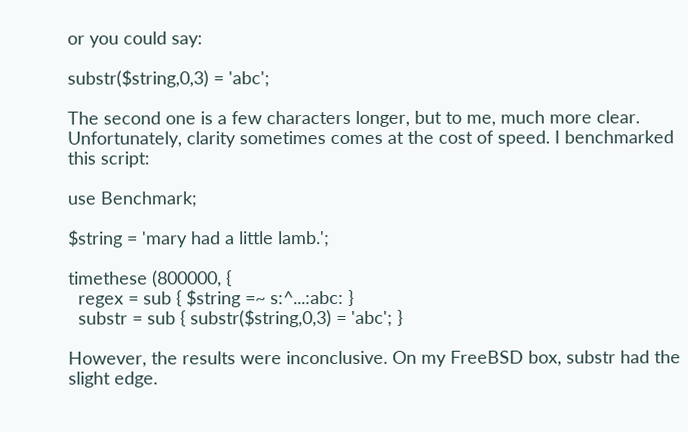or you could say:

substr($string,0,3) = 'abc';

The second one is a few characters longer, but to me, much more clear. Unfortunately, clarity sometimes comes at the cost of speed. I benchmarked this script:

use Benchmark;

$string = 'mary had a little lamb.';

timethese (800000, {
  regex = sub { $string =~ s:^...:abc: }
  substr = sub { substr($string,0,3) = 'abc'; }

However, the results were inconclusive. On my FreeBSD box, substr had the slight edge.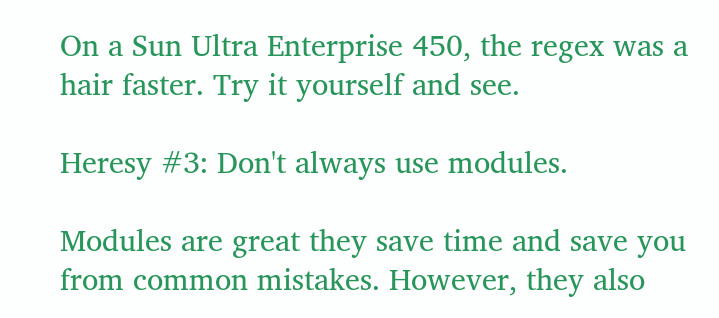On a Sun Ultra Enterprise 450, the regex was a hair faster. Try it yourself and see.

Heresy #3: Don't always use modules.

Modules are great they save time and save you from common mistakes. However, they also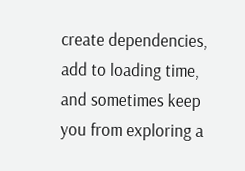create dependencies, add to loading time, and sometimes keep you from exploring a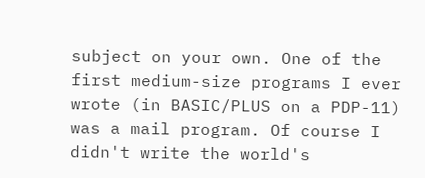subject on your own. One of the first medium-size programs I ever wrote (in BASIC/PLUS on a PDP-11) was a mail program. Of course I didn't write the world's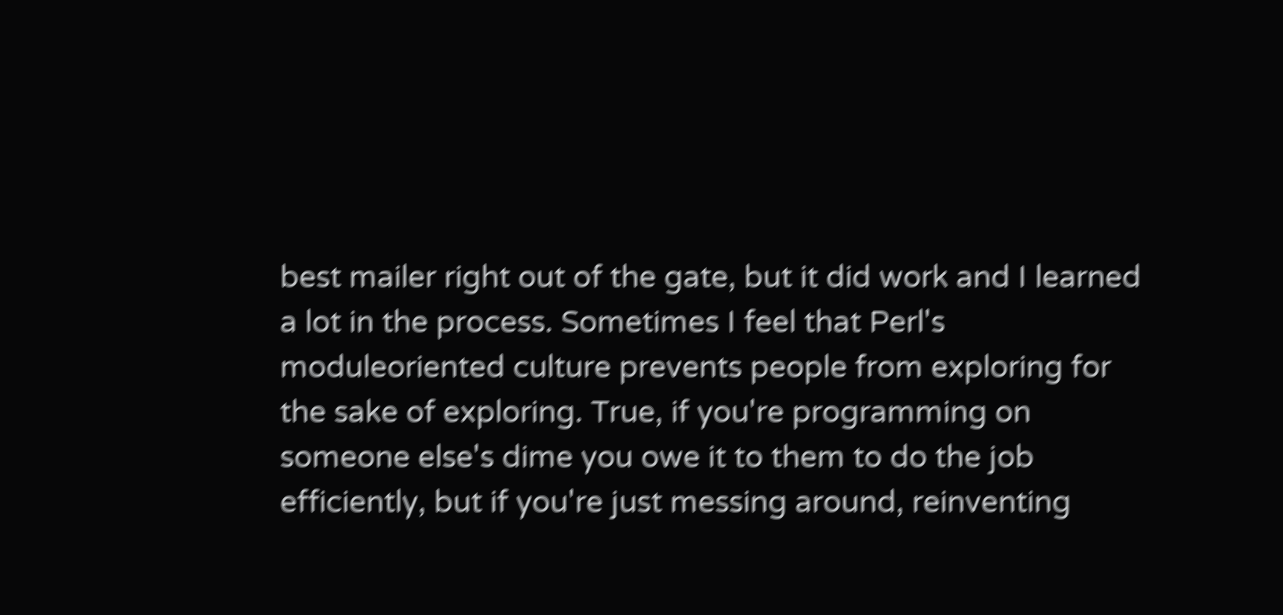best mailer right out of the gate, but it did work and I learned a lot in the process. Sometimes I feel that Perl's moduleoriented culture prevents people from exploring for the sake of exploring. True, if you're programming on someone else's dime you owe it to them to do the job efficiently, but if you're just messing around, reinventing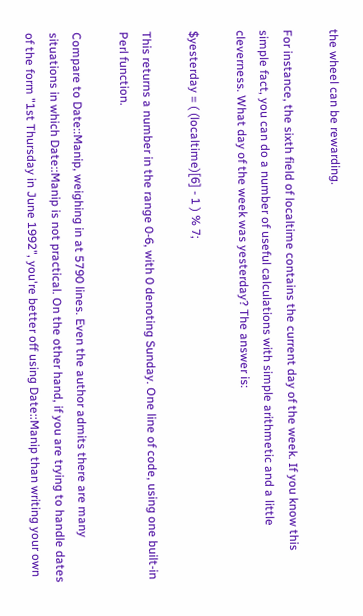the wheel can be rewarding.

For instance, the sixth field of localtime contains the current day of the week. If you know this simple fact, you can do a number of useful calculations with simple arithmetic and a little cleverness. What day of the week was yesterday? The answer is:

$yesterday = ( (localtime)[6] - 1 ) % 7;

This returns a number in the range 0-6, with 0 denoting Sunday. One line of code, using one built-in Perl function.

Compare to Date::Manip, weighing in at 5790 lines. Even the author admits there are many situations in which Date::Manip is not practical. On the other hand, if you are trying to handle dates of the form "1st Thursday in June 1992", you're better off using Date::Manip than writing your own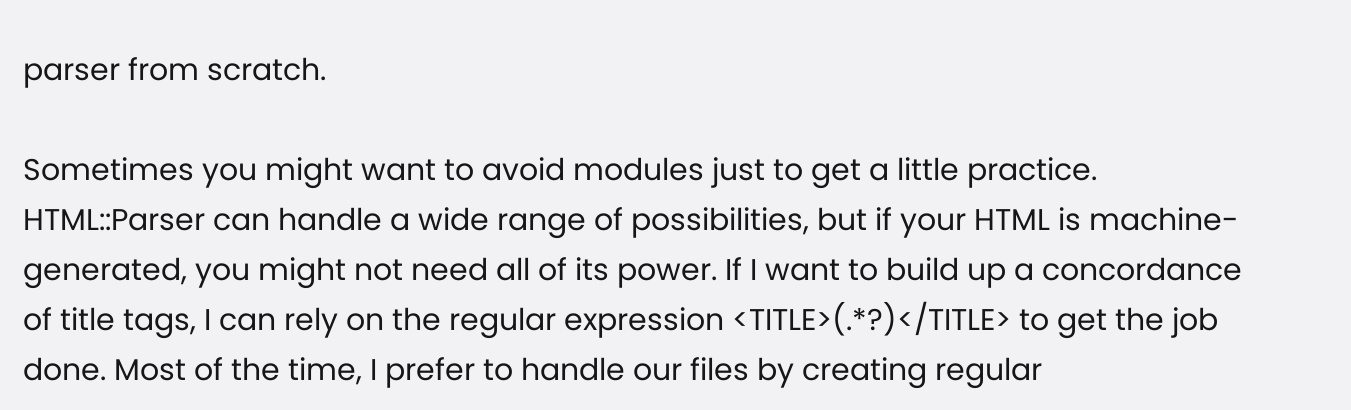parser from scratch.

Sometimes you might want to avoid modules just to get a little practice. HTML::Parser can handle a wide range of possibilities, but if your HTML is machine-generated, you might not need all of its power. If I want to build up a concordance of title tags, I can rely on the regular expression <TITLE>(.*?)</TITLE> to get the job done. Most of the time, I prefer to handle our files by creating regular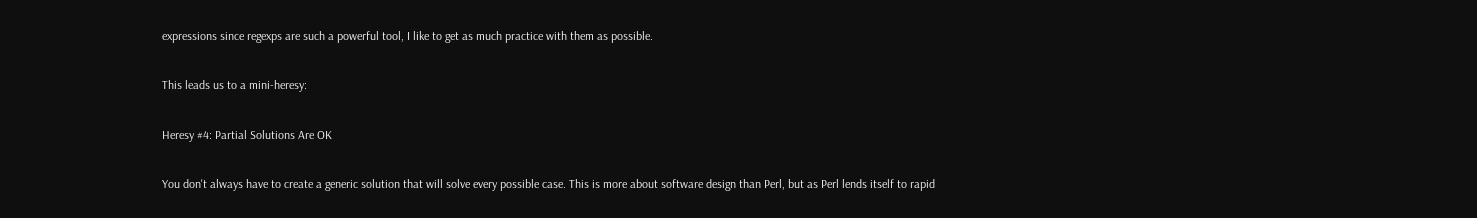expressions since regexps are such a powerful tool, I like to get as much practice with them as possible.

This leads us to a mini-heresy:

Heresy #4: Partial Solutions Are OK

You don't always have to create a generic solution that will solve every possible case. This is more about software design than Perl, but as Perl lends itself to rapid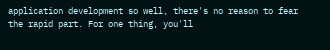application development so well, there's no reason to fear the rapid part. For one thing, you'll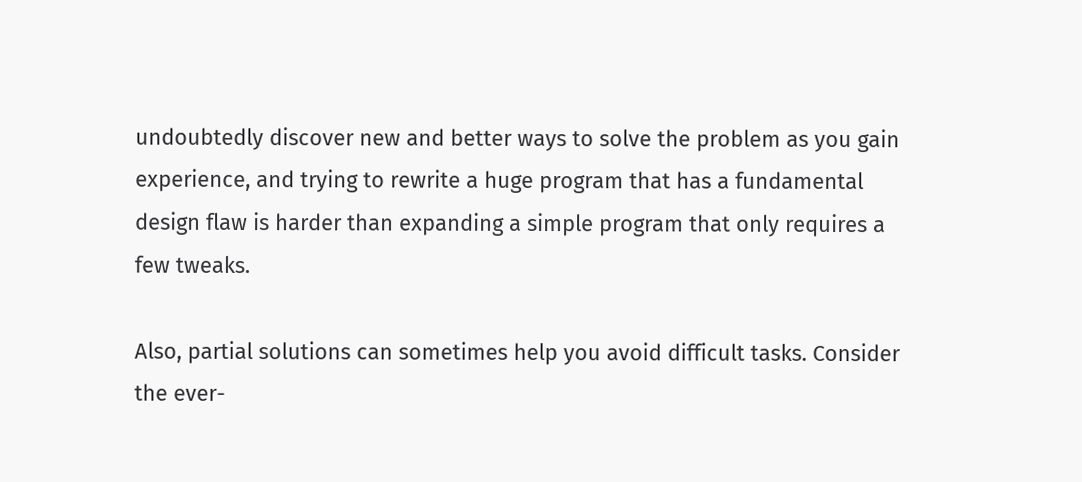undoubtedly discover new and better ways to solve the problem as you gain experience, and trying to rewrite a huge program that has a fundamental design flaw is harder than expanding a simple program that only requires a few tweaks.

Also, partial solutions can sometimes help you avoid difficult tasks. Consider the ever-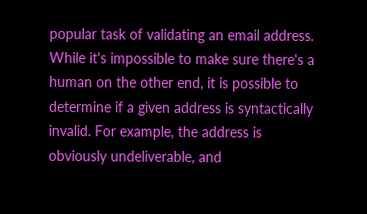popular task of validating an email address. While it's impossible to make sure there's a human on the other end, it is possible to determine if a given address is syntactically invalid. For example, the address is obviously undeliverable, and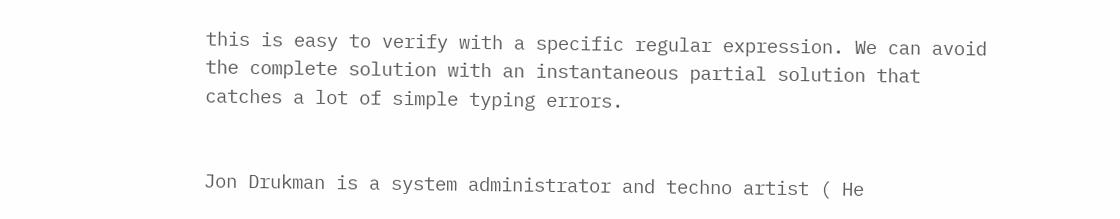this is easy to verify with a specific regular expression. We can avoid the complete solution with an instantaneous partial solution that catches a lot of simple typing errors.


Jon Drukman is a system administrator and techno artist ( He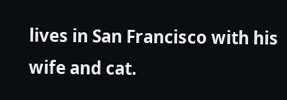lives in San Francisco with his wife and cat.